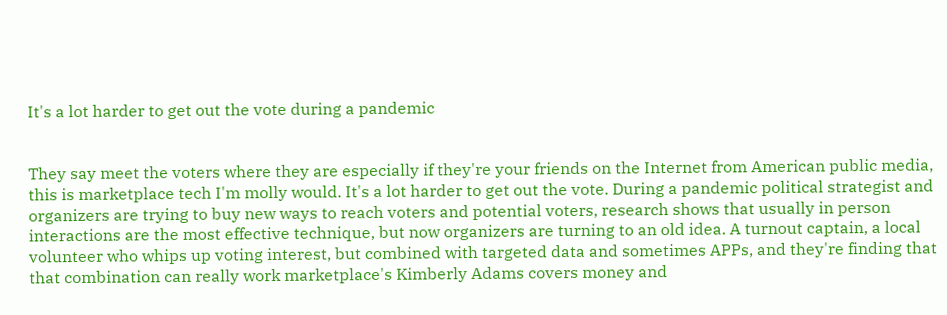It's a lot harder to get out the vote during a pandemic


They say meet the voters where they are especially if they're your friends on the Internet from American public media, this is marketplace tech I'm molly would. It's a lot harder to get out the vote. During a pandemic political strategist and organizers are trying to buy new ways to reach voters and potential voters, research shows that usually in person interactions are the most effective technique, but now organizers are turning to an old idea. A turnout captain, a local volunteer who whips up voting interest, but combined with targeted data and sometimes APPs, and they're finding that that combination can really work marketplace's Kimberly Adams covers money and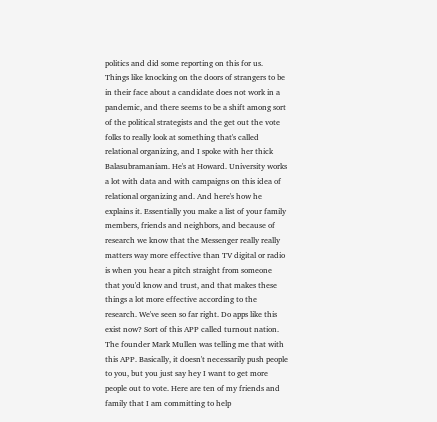politics and did some reporting on this for us. Things like knocking on the doors of strangers to be in their face about a candidate does not work in a pandemic, and there seems to be a shift among sort of the political strategists and the get out the vote folks to really look at something that's called relational organizing, and I spoke with her thick Balasubramaniam. He's at Howard. University works a lot with data and with campaigns on this idea of relational organizing and. And here's how he explains it. Essentially you make a list of your family members, friends and neighbors, and because of research we know that the Messenger really really matters way more effective than TV digital or radio is when you hear a pitch straight from someone that you'd know and trust, and that makes these things a lot more effective according to the research. We've seen so far right. Do apps like this exist now? Sort of this APP called turnout nation. The founder Mark Mullen was telling me that with this APP. Basically, it doesn't necessarily push people to you, but you just say hey I want to get more people out to vote. Here are ten of my friends and family that I am committing to help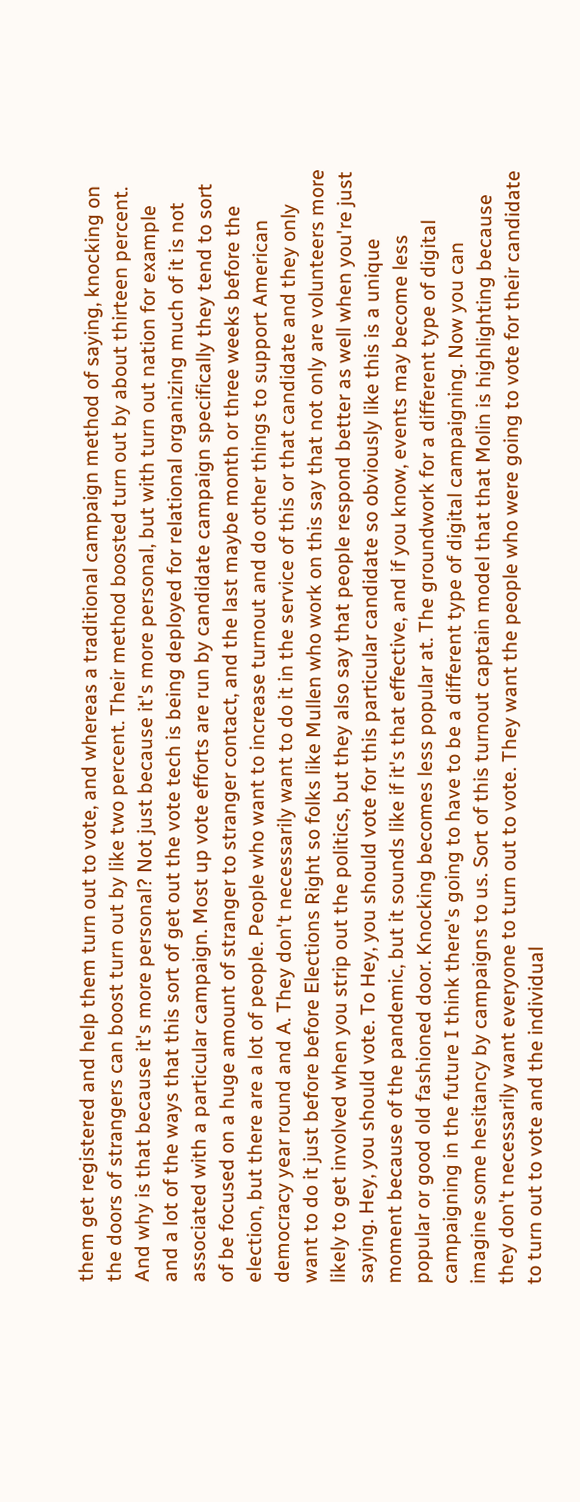them get registered and help them turn out to vote, and whereas a traditional campaign method of saying, knocking on the doors of strangers can boost turn out by like two percent. Their method boosted turn out by about thirteen percent. And why is that because it's more personal? Not just because it's more personal, but with turn out nation for example and a lot of the ways that this sort of get out the vote tech is being deployed for relational organizing much of it is not associated with a particular campaign. Most up vote efforts are run by candidate campaign specifically they tend to sort of be focused on a huge amount of stranger to stranger contact, and the last maybe month or three weeks before the election, but there are a lot of people. People who want to increase turnout and do other things to support American democracy year round and A. They don't necessarily want to do it in the service of this or that candidate and they only want to do it just before before Elections Right so folks like Mullen who work on this say that not only are volunteers more likely to get involved when you strip out the politics, but they also say that people respond better as well when you're just saying. Hey, you should vote. To Hey, you should vote for this particular candidate so obviously like this is a unique moment because of the pandemic, but it sounds like if it's that effective, and if you know, events may become less popular or good old fashioned door. Knocking becomes less popular at. The groundwork for a different type of digital campaigning in the future I think there's going to have to be a different type of digital campaigning. Now you can imagine some hesitancy by campaigns to us. Sort of this turnout captain model that that Molin is highlighting because they don't necessarily want everyone to turn out to vote. They want the people who were going to vote for their candidate to turn out to vote and the individual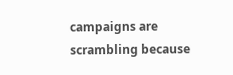campaigns are scrambling because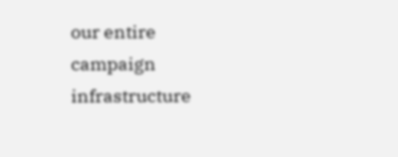our entire campaign infrastructure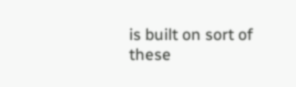is built on sort of these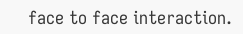face to face interaction.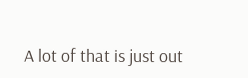A lot of that is just out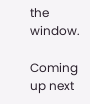the window.

Coming up next